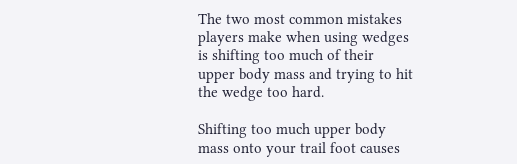The two most common mistakes players make when using wedges is shifting too much of their upper body mass and trying to hit the wedge too hard.

Shifting too much upper body mass onto your trail foot causes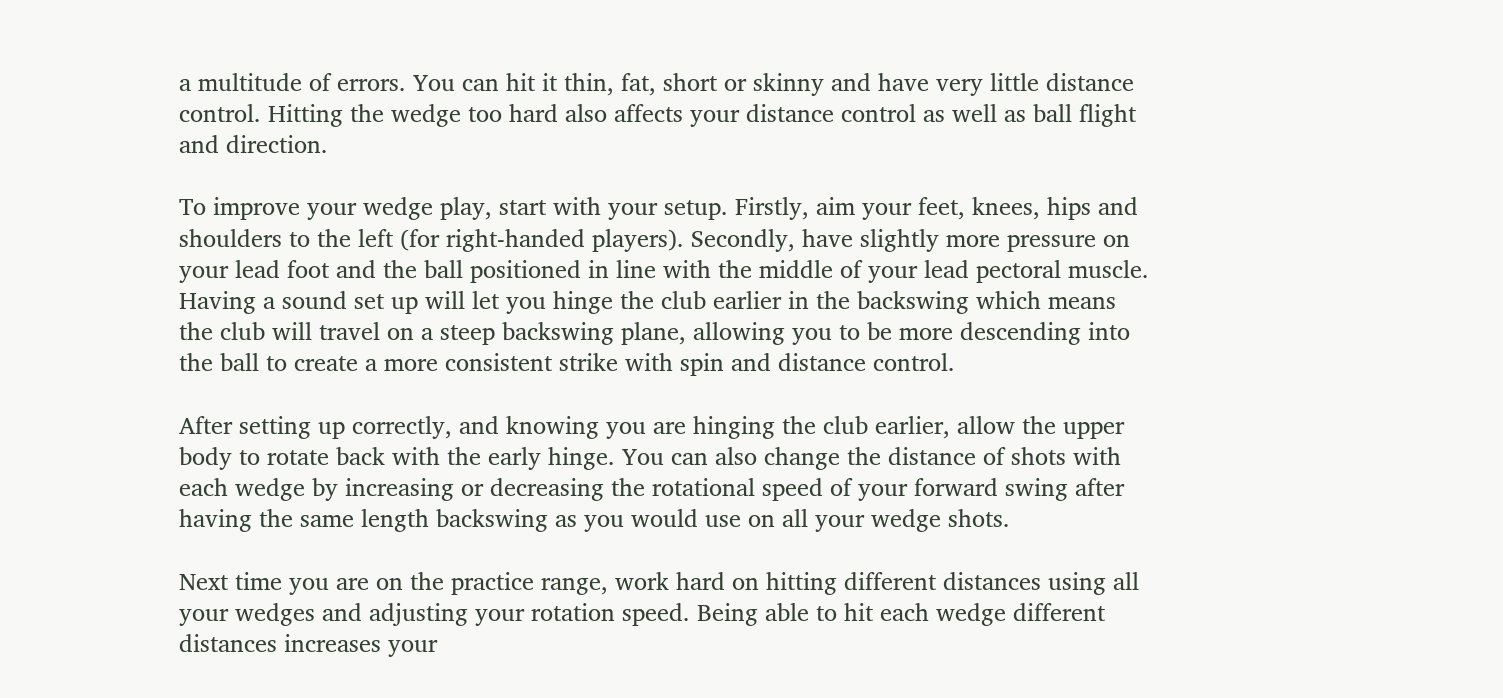a multitude of errors. You can hit it thin, fat, short or skinny and have very little distance control. Hitting the wedge too hard also affects your distance control as well as ball flight and direction.

To improve your wedge play, start with your setup. Firstly, aim your feet, knees, hips and shoulders to the left (for right-handed players). Secondly, have slightly more pressure on your lead foot and the ball positioned in line with the middle of your lead pectoral muscle. Having a sound set up will let you hinge the club earlier in the backswing which means the club will travel on a steep backswing plane, allowing you to be more descending into the ball to create a more consistent strike with spin and distance control.

After setting up correctly, and knowing you are hinging the club earlier, allow the upper body to rotate back with the early hinge. You can also change the distance of shots with each wedge by increasing or decreasing the rotational speed of your forward swing after having the same length backswing as you would use on all your wedge shots.

Next time you are on the practice range, work hard on hitting different distances using all your wedges and adjusting your rotation speed. Being able to hit each wedge different distances increases your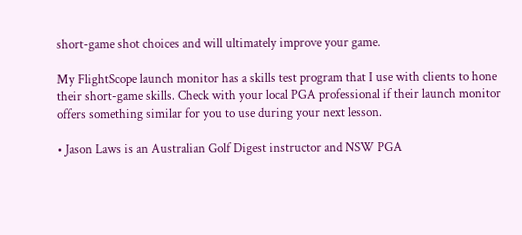short-game shot choices and will ultimately improve your game.

My FlightScope launch monitor has a skills test program that I use with clients to hone their short-game skills. Check with your local PGA professional if their launch monitor offers something similar for you to use during your next lesson.

• Jason Laws is an Australian Golf Digest instructor and NSW PGA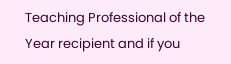Teaching Professional of the Year recipient and if you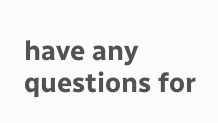have any questions for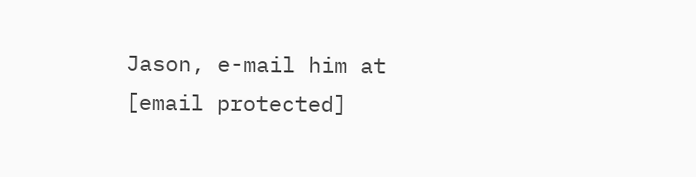Jason, e-mail him at [email protected]